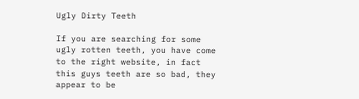Ugly Dirty Teeth

If you are searching for some ugly rotten teeth, you have come to the right website, in fact this guys teeth are so bad, they appear to be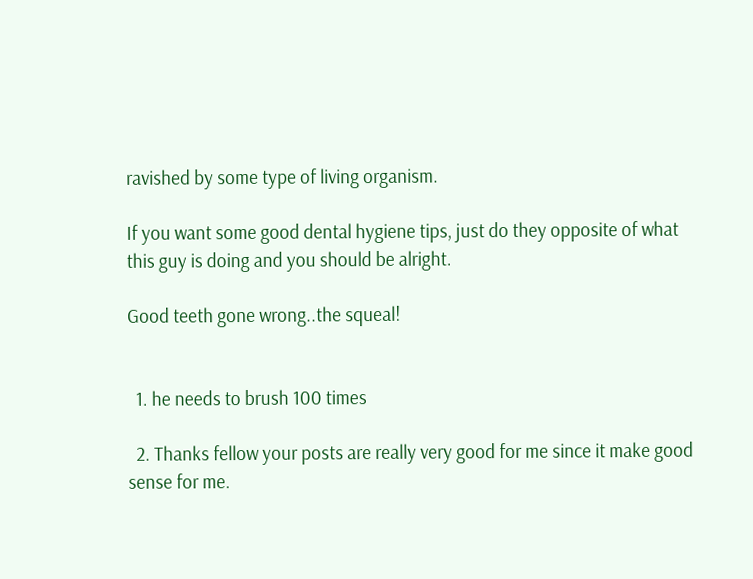ravished by some type of living organism.

If you want some good dental hygiene tips, just do they opposite of what this guy is doing and you should be alright.

Good teeth gone wrong..the squeal!


  1. he needs to brush 100 times

  2. Thanks fellow your posts are really very good for me since it make good sense for me.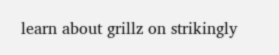learn about grillz on strikingly